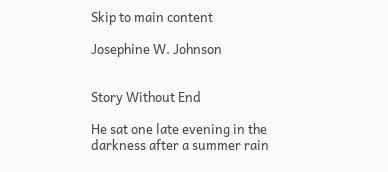Skip to main content

Josephine W. Johnson


Story Without End

He sat one late evening in the darkness after a summer rain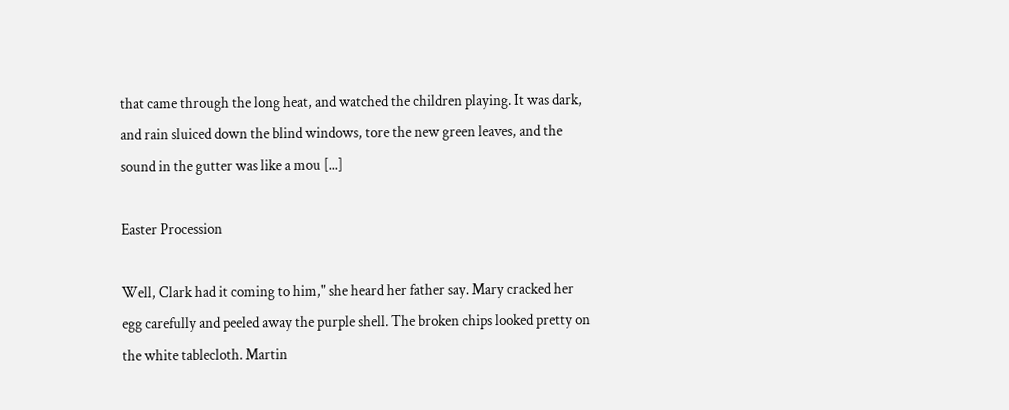that came through the long heat, and watched the children playing. It was dark, and rain sluiced down the blind windows, tore the new green leaves, and the sound in the gutter was like a mou [...]

Easter Procession

Well, Clark had it coming to him," she heard her father say. Mary cracked her egg carefully and peeled away the purple shell. The broken chips looked pretty on the white tablecloth. Martin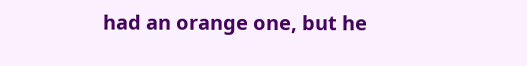had an orange one, but he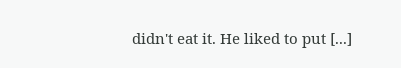didn't eat it. He liked to put [...]